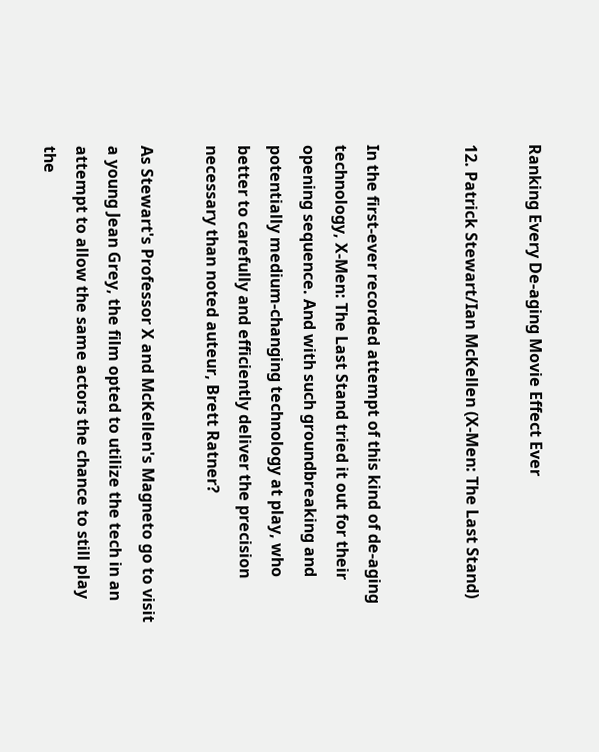Ranking Every De-aging Movie Effect Ever

12. Patrick Stewart/Ian McKellen (X-Men: The Last Stand)


In the first-ever recorded attempt of this kind of de-aging technology, X-Men: The Last Stand tried it out for their opening sequence. And with such groundbreaking and potentially medium-changing technology at play, who better to carefully and efficiently deliver the precision necessary than noted auteur, Brett Ratner?

As Stewart's Professor X and McKellen's Magneto go to visit a young Jean Grey, the film opted to utilize the tech in an attempt to allow the same actors the chance to still play the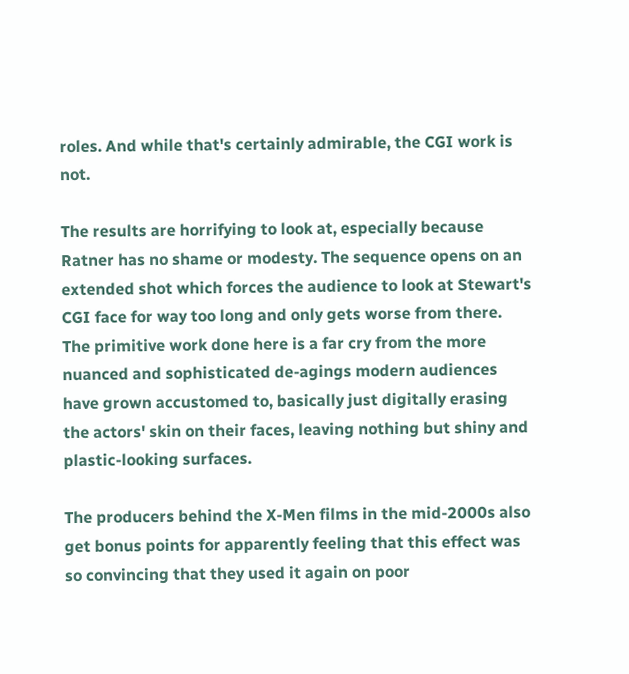roles. And while that's certainly admirable, the CGI work is not.

The results are horrifying to look at, especially because Ratner has no shame or modesty. The sequence opens on an extended shot which forces the audience to look at Stewart's CGI face for way too long and only gets worse from there. The primitive work done here is a far cry from the more nuanced and sophisticated de-agings modern audiences have grown accustomed to, basically just digitally erasing the actors' skin on their faces, leaving nothing but shiny and plastic-looking surfaces.

The producers behind the X-Men films in the mid-2000s also get bonus points for apparently feeling that this effect was so convincing that they used it again on poor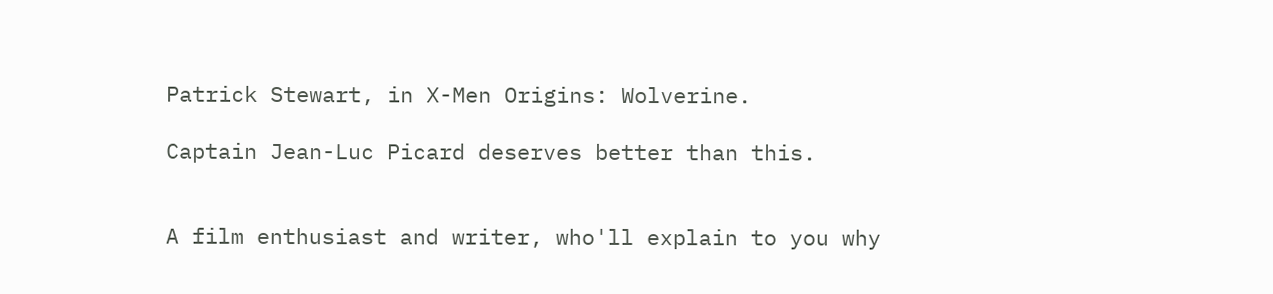Patrick Stewart, in X-Men Origins: Wolverine.

Captain Jean-Luc Picard deserves better than this.


A film enthusiast and writer, who'll explain to you why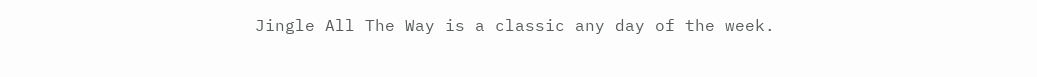Jingle All The Way is a classic any day of the week.